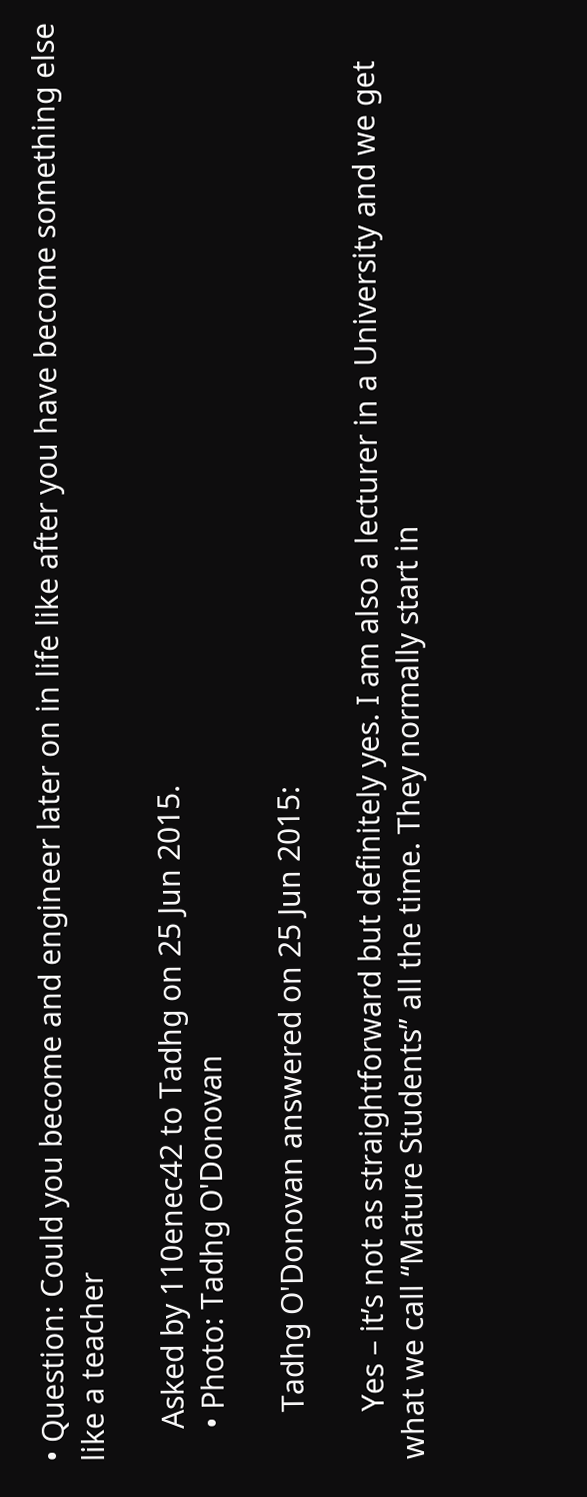• Question: Could you become and engineer later on in life like after you have become something else like a teacher

    Asked by 110enec42 to Tadhg on 25 Jun 2015.
    • Photo: Tadhg O'Donovan

      Tadhg O'Donovan answered on 25 Jun 2015:

      Yes – it’s not as straightforward but definitely yes. I am also a lecturer in a University and we get what we call “Mature Students” all the time. They normally start in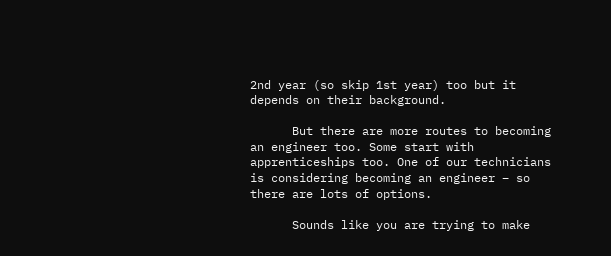2nd year (so skip 1st year) too but it depends on their background.

      But there are more routes to becoming an engineer too. Some start with apprenticeships too. One of our technicians is considering becoming an engineer – so there are lots of options.

      Sounds like you are trying to make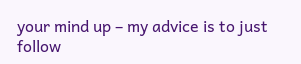your mind up – my advice is to just follow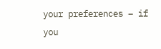your preferences – if you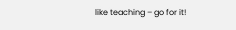like teaching – go for it!